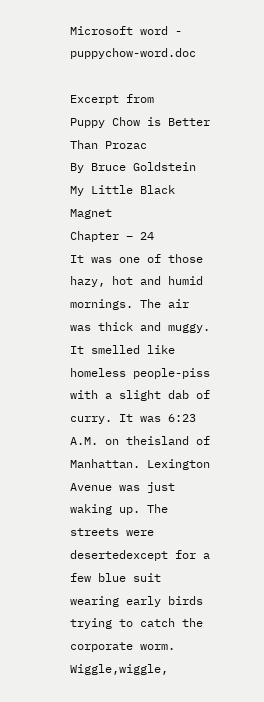Microsoft word - puppychow-word.doc

Excerpt from
Puppy Chow is Better Than Prozac
By Bruce Goldstein
My Little Black Magnet
Chapter – 24
It was one of those hazy, hot and humid mornings. The air was thick and muggy.
It smelled like homeless people-piss with a slight dab of curry. It was 6:23 A.M. on theisland of Manhattan. Lexington Avenue was just waking up. The streets were desertedexcept for a few blue suit wearing early birds trying to catch the corporate worm. Wiggle,wiggle,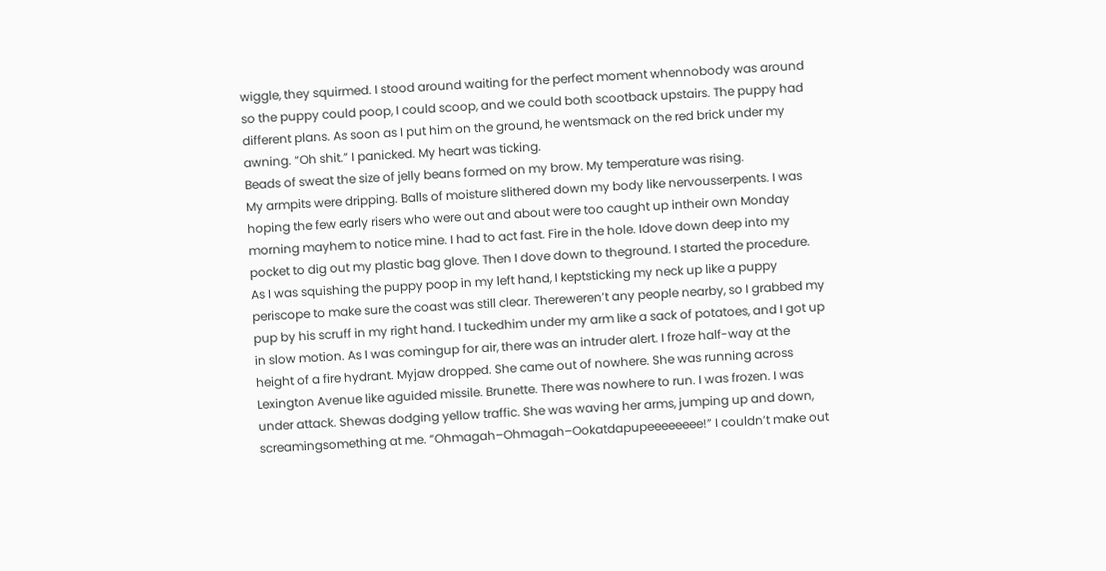wiggle, they squirmed. I stood around waiting for the perfect moment whennobody was around so the puppy could poop, I could scoop, and we could both scootback upstairs. The puppy had different plans. As soon as I put him on the ground, he wentsmack on the red brick under my awning. “Oh shit.” I panicked. My heart was ticking.
Beads of sweat the size of jelly beans formed on my brow. My temperature was rising.
My armpits were dripping. Balls of moisture slithered down my body like nervousserpents. I was hoping the few early risers who were out and about were too caught up intheir own Monday morning mayhem to notice mine. I had to act fast. Fire in the hole. Idove down deep into my pocket to dig out my plastic bag glove. Then I dove down to theground. I started the procedure. As I was squishing the puppy poop in my left hand, I keptsticking my neck up like a puppy periscope to make sure the coast was still clear. Thereweren’t any people nearby, so I grabbed my pup by his scruff in my right hand. I tuckedhim under my arm like a sack of potatoes, and I got up in slow motion. As I was comingup for air, there was an intruder alert. I froze half-way at the height of a fire hydrant. Myjaw dropped. She came out of nowhere. She was running across Lexington Avenue like aguided missile. Brunette. There was nowhere to run. I was frozen. I was under attack. Shewas dodging yellow traffic. She was waving her arms, jumping up and down, screamingsomething at me. “Ohmagah–Ohmagah–Ookatdapupeeeeeeee!” I couldn’t make out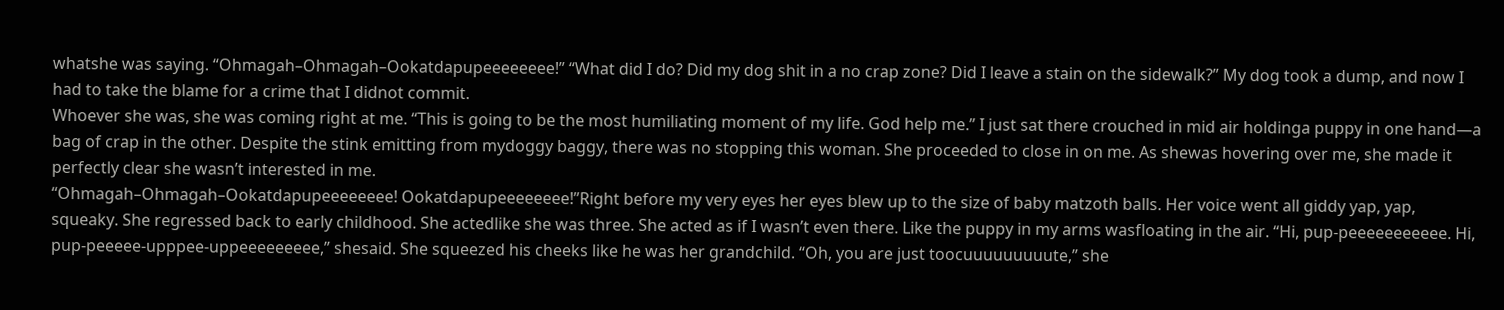whatshe was saying. “Ohmagah–Ohmagah–Ookatdapupeeeeeeee!” “What did I do? Did my dog shit in a no crap zone? Did I leave a stain on the sidewalk?” My dog took a dump, and now I had to take the blame for a crime that I didnot commit.
Whoever she was, she was coming right at me. “This is going to be the most humiliating moment of my life. God help me.” I just sat there crouched in mid air holdinga puppy in one hand—a bag of crap in the other. Despite the stink emitting from mydoggy baggy, there was no stopping this woman. She proceeded to close in on me. As shewas hovering over me, she made it perfectly clear she wasn’t interested in me.
“Ohmagah–Ohmagah–Ookatdapupeeeeeeee! Ookatdapupeeeeeeee!”Right before my very eyes her eyes blew up to the size of baby matzoth balls. Her voice went all giddy yap, yap, squeaky. She regressed back to early childhood. She actedlike she was three. She acted as if I wasn’t even there. Like the puppy in my arms wasfloating in the air. “Hi, pup-peeeeeeeeeee. Hi, pup-peeeee-upppee-uppeeeeeeeee,” shesaid. She squeezed his cheeks like he was her grandchild. “Oh, you are just toocuuuuuuuuute,” she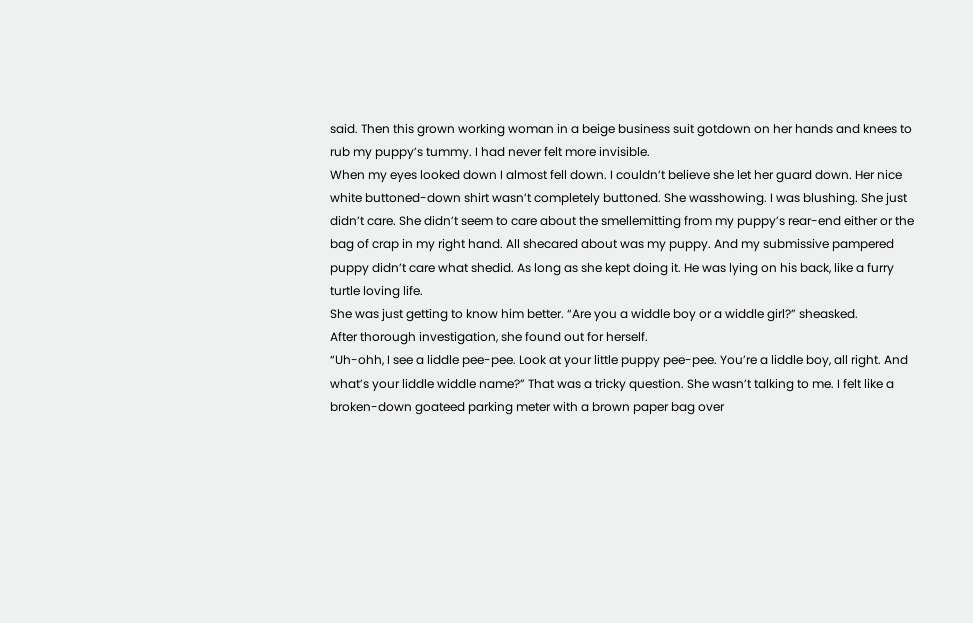said. Then this grown working woman in a beige business suit gotdown on her hands and knees to rub my puppy’s tummy. I had never felt more invisible.
When my eyes looked down I almost fell down. I couldn’t believe she let her guard down. Her nice white buttoned-down shirt wasn’t completely buttoned. She wasshowing. I was blushing. She just didn’t care. She didn’t seem to care about the smellemitting from my puppy’s rear-end either or the bag of crap in my right hand. All shecared about was my puppy. And my submissive pampered puppy didn’t care what shedid. As long as she kept doing it. He was lying on his back, like a furry turtle loving life.
She was just getting to know him better. “Are you a widdle boy or a widdle girl?” sheasked.
After thorough investigation, she found out for herself.
“Uh-ohh, I see a liddle pee-pee. Look at your little puppy pee-pee. You’re a liddle boy, all right. And what’s your liddle widdle name?” That was a tricky question. She wasn’t talking to me. I felt like a broken-down goateed parking meter with a brown paper bag over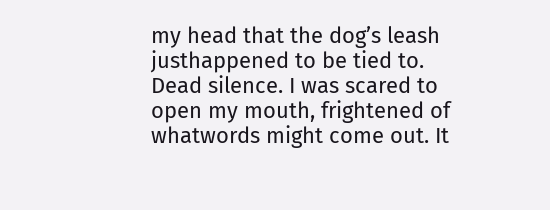my head that the dog’s leash justhappened to be tied to. Dead silence. I was scared to open my mouth, frightened of whatwords might come out. It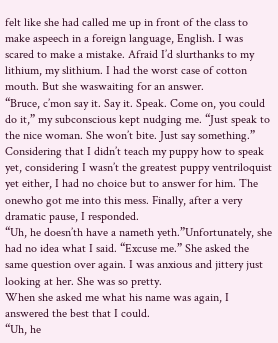felt like she had called me up in front of the class to make aspeech in a foreign language, English. I was scared to make a mistake. Afraid I’d slurthanks to my lithium, my slithium. I had the worst case of cotton mouth. But she waswaiting for an answer.
“Bruce, c’mon say it. Say it. Speak. Come on, you could do it,” my subconscious kept nudging me. “Just speak to the nice woman. She won’t bite. Just say something.” Considering that I didn’t teach my puppy how to speak yet, considering I wasn’t the greatest puppy ventriloquist yet either, I had no choice but to answer for him. The onewho got me into this mess. Finally, after a very dramatic pause, I responded.
“Uh, he doesn’th have a nameth yeth.”Unfortunately, she had no idea what I said. “Excuse me.” She asked the same question over again. I was anxious and jittery just looking at her. She was so pretty.
When she asked me what his name was again, I answered the best that I could.
“Uh, he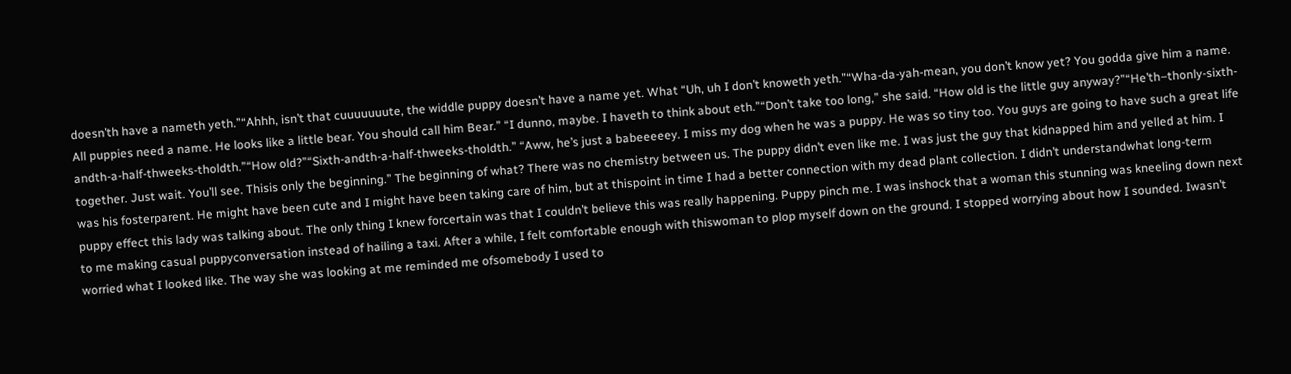doesn’th have a nameth yeth.”“Ahhh, isn’t that cuuuuuuute, the widdle puppy doesn’t have a name yet. What “Uh, uh I don’t knoweth yeth.”“Wha-da-yah-mean, you don’t know yet? You godda give him a name. All puppies need a name. He looks like a little bear. You should call him Bear.” “I dunno, maybe. I haveth to think about eth.”“Don’t take too long,” she said. “How old is the little guy anyway?”“He’th–thonly-sixth-andth-a-half-thweeks-tholdth.”“How old?”“Sixth-andth-a-half-thweeks-tholdth.” “Aww, he’s just a babeeeeey. I miss my dog when he was a puppy. He was so tiny too. You guys are going to have such a great life together. Just wait. You’ll see. Thisis only the beginning.” The beginning of what? There was no chemistry between us. The puppy didn’t even like me. I was just the guy that kidnapped him and yelled at him. I was his fosterparent. He might have been cute and I might have been taking care of him, but at thispoint in time I had a better connection with my dead plant collection. I didn’t understandwhat long-term puppy effect this lady was talking about. The only thing I knew forcertain was that I couldn’t believe this was really happening. Puppy pinch me. I was inshock that a woman this stunning was kneeling down next to me making casual puppyconversation instead of hailing a taxi. After a while, I felt comfortable enough with thiswoman to plop myself down on the ground. I stopped worrying about how I sounded. Iwasn’t worried what I looked like. The way she was looking at me reminded me ofsomebody I used to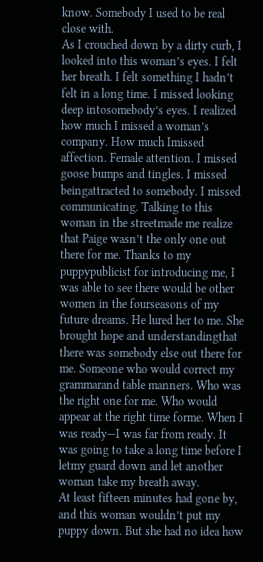know. Somebody I used to be real close with.
As I crouched down by a dirty curb, I looked into this woman’s eyes. I felt her breath. I felt something I hadn’t felt in a long time. I missed looking deep intosomebody’s eyes. I realized how much I missed a woman’s company. How much Imissed affection. Female attention. I missed goose bumps and tingles. I missed beingattracted to somebody. I missed communicating. Talking to this woman in the streetmade me realize that Paige wasn’t the only one out there for me. Thanks to my puppypublicist for introducing me, I was able to see there would be other women in the fourseasons of my future dreams. He lured her to me. She brought hope and understandingthat there was somebody else out there for me. Someone who would correct my grammarand table manners. Who was the right one for me. Who would appear at the right time forme. When I was ready—I was far from ready. It was going to take a long time before I letmy guard down and let another woman take my breath away.
At least fifteen minutes had gone by, and this woman wouldn’t put my puppy down. But she had no idea how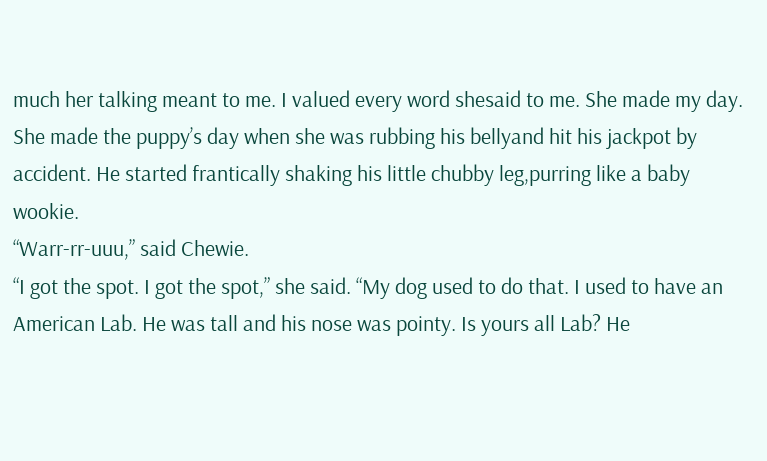much her talking meant to me. I valued every word shesaid to me. She made my day. She made the puppy’s day when she was rubbing his bellyand hit his jackpot by accident. He started frantically shaking his little chubby leg,purring like a baby wookie.
“Warr-rr-uuu,” said Chewie.
“I got the spot. I got the spot,” she said. “My dog used to do that. I used to have an American Lab. He was tall and his nose was pointy. Is yours all Lab? He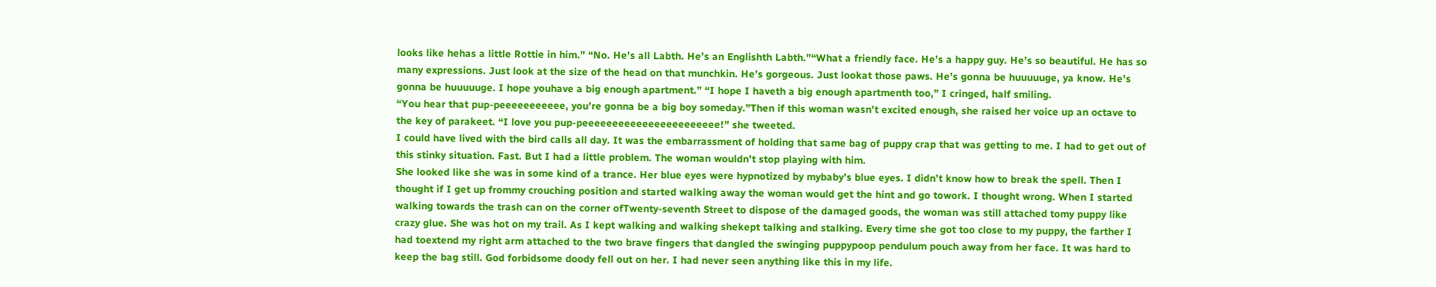looks like hehas a little Rottie in him.” “No. He’s all Labth. He’s an Englishth Labth.”“What a friendly face. He’s a happy guy. He’s so beautiful. He has so many expressions. Just look at the size of the head on that munchkin. He’s gorgeous. Just lookat those paws. He’s gonna be huuuuuge, ya know. He’s gonna be huuuuuge. I hope youhave a big enough apartment.” “I hope I haveth a big enough apartmenth too,” I cringed, half smiling.
“You hear that pup-peeeeeeeeeee, you’re gonna be a big boy someday.”Then if this woman wasn’t excited enough, she raised her voice up an octave to the key of parakeet. “I love you pup-peeeeeeeeeeeeeeeeeeeeeee!” she tweeted.
I could have lived with the bird calls all day. It was the embarrassment of holding that same bag of puppy crap that was getting to me. I had to get out of this stinky situation. Fast. But I had a little problem. The woman wouldn’t stop playing with him.
She looked like she was in some kind of a trance. Her blue eyes were hypnotized by mybaby’s blue eyes. I didn’t know how to break the spell. Then I thought if I get up frommy crouching position and started walking away the woman would get the hint and go towork. I thought wrong. When I started walking towards the trash can on the corner ofTwenty-seventh Street to dispose of the damaged goods, the woman was still attached tomy puppy like crazy glue. She was hot on my trail. As I kept walking and walking shekept talking and stalking. Every time she got too close to my puppy, the farther I had toextend my right arm attached to the two brave fingers that dangled the swinging puppypoop pendulum pouch away from her face. It was hard to keep the bag still. God forbidsome doody fell out on her. I had never seen anything like this in my life.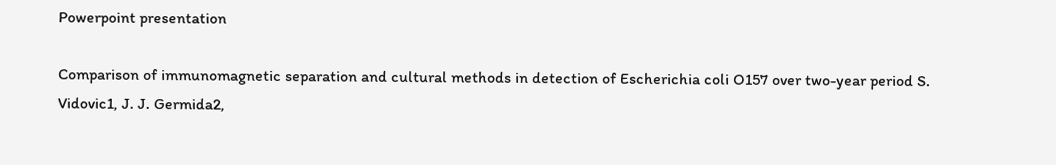Powerpoint presentation

Comparison of immunomagnetic separation and cultural methods in detection of Escherichia coli O157 over two-year period S. Vidovic1, J. J. Germida2,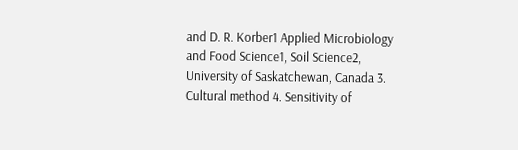and D. R. Korber1 Applied Microbiology and Food Science1, Soil Science2, University of Saskatchewan, Canada 3. Cultural method 4. Sensitivity of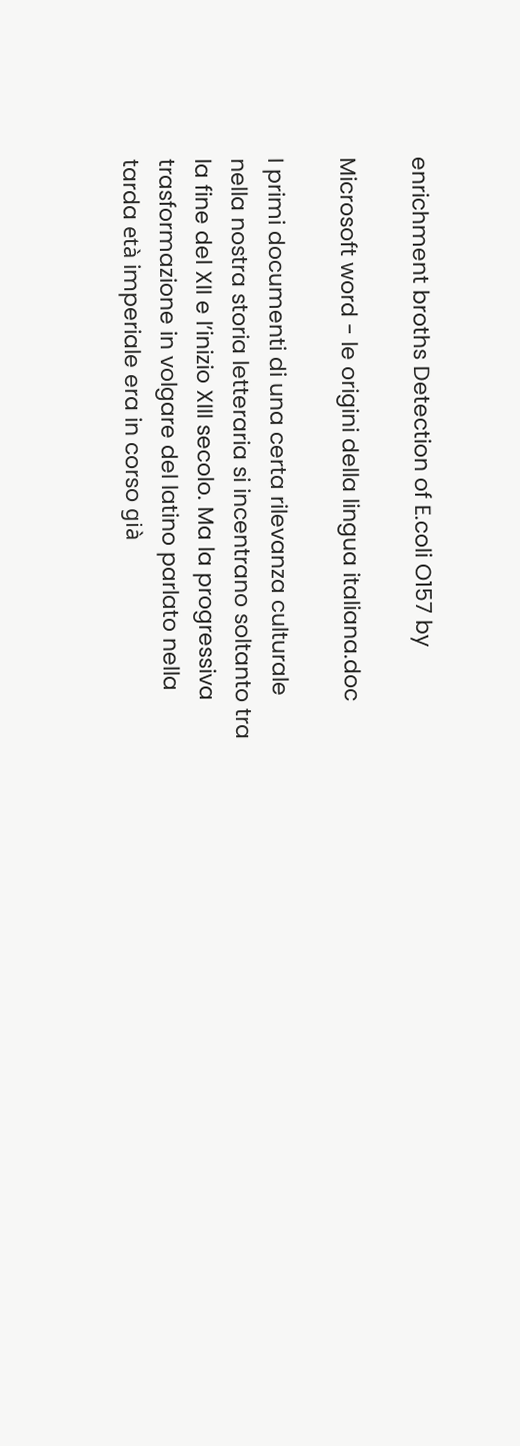enrichment broths Detection of E.coli O157 by

Microsoft word - le origini della lingua italiana.doc

I primi documenti di una certa rilevanza culturale nella nostra storia letteraria si incentrano soltanto tra la fine del XII e l’inizio XIII secolo. Ma la progressiva trasformazione in volgare del latino parlato nella tarda età imperiale era in corso già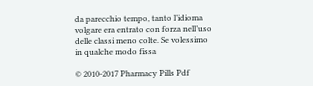da parecchio tempo, tanto l’idioma volgare era entrato con forza nell’uso delle classi meno colte. Se volessimo in qualche modo fissa

© 2010-2017 Pharmacy Pills Pdf